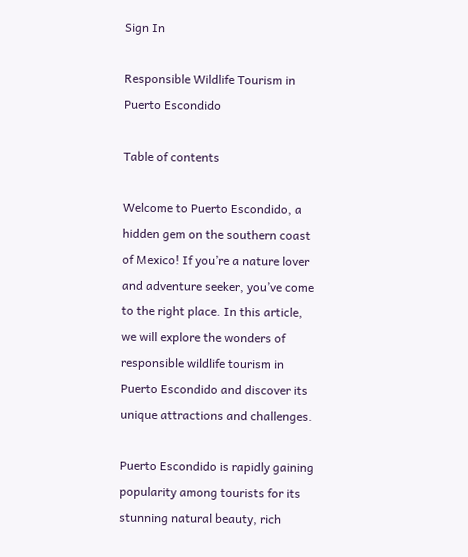Sign In

Responsible Wildlife Tourism in Puerto Escondido

Table of contents

Welcome to Puerto Escondido, a hidden gem on the southern coast of Mexico! If you’re a nature lover and adventure seeker, you’ve come to the right place. In this article, we will explore the wonders of responsible wildlife tourism in Puerto Escondido and discover its unique attractions and challenges.

Puerto Escondido is rapidly gaining popularity among tourists for its stunning natural beauty, rich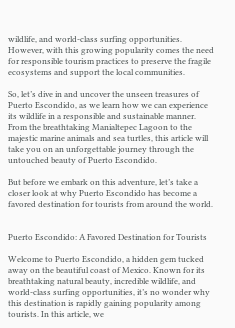wildlife, and world-class surfing opportunities. However, with this growing popularity comes the need for responsible tourism practices to preserve the fragile ecosystems and support the local communities.

So, let’s dive in and uncover the unseen treasures of Puerto Escondido, as we learn how we can experience its wildlife in a responsible and sustainable manner. From the breathtaking Manialtepec Lagoon to the majestic marine animals and sea turtles, this article will take you on an unforgettable journey through the untouched beauty of Puerto Escondido.

But before we embark on this adventure, let’s take a closer look at why Puerto Escondido has become a favored destination for tourists from around the world.


Puerto Escondido: A Favored Destination for Tourists

Welcome to Puerto Escondido, a hidden gem tucked away on the beautiful coast of Mexico. Known for its breathtaking natural beauty, incredible wildlife, and world-class surfing opportunities, it’s no wonder why this destination is rapidly gaining popularity among tourists. In this article, we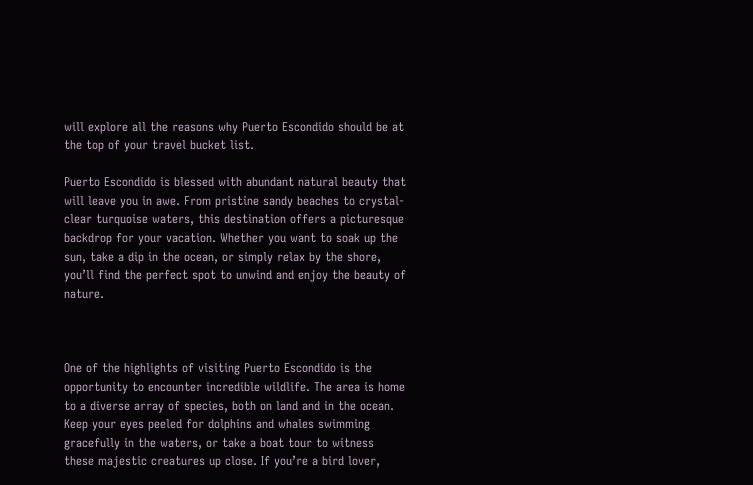will explore all the reasons why Puerto Escondido should be at the top of your travel bucket list.

Puerto Escondido is blessed with abundant natural beauty that will leave you in awe. From pristine sandy beaches to crystal-clear turquoise waters, this destination offers a picturesque backdrop for your vacation. Whether you want to soak up the sun, take a dip in the ocean, or simply relax by the shore, you’ll find the perfect spot to unwind and enjoy the beauty of nature.



One of the highlights of visiting Puerto Escondido is the opportunity to encounter incredible wildlife. The area is home to a diverse array of species, both on land and in the ocean. Keep your eyes peeled for dolphins and whales swimming gracefully in the waters, or take a boat tour to witness these majestic creatures up close. If you’re a bird lover,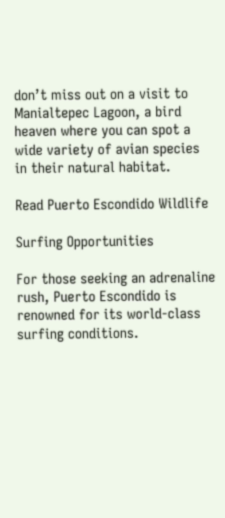don’t miss out on a visit to Manialtepec Lagoon, a bird heaven where you can spot a wide variety of avian species in their natural habitat.

Read Puerto Escondido Wildlife

Surfing Opportunities

For those seeking an adrenaline rush, Puerto Escondido is renowned for its world-class surfing conditions.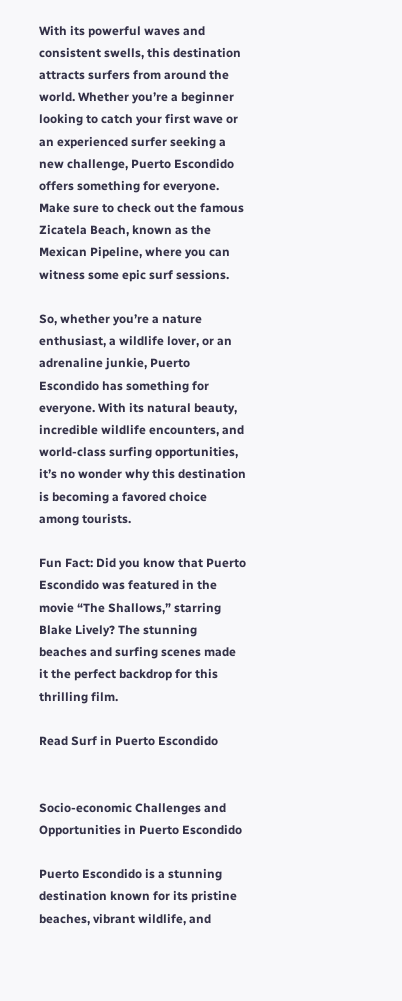With its powerful waves and consistent swells, this destination attracts surfers from around the world. Whether you’re a beginner looking to catch your first wave or an experienced surfer seeking a new challenge, Puerto Escondido offers something for everyone. Make sure to check out the famous Zicatela Beach, known as the Mexican Pipeline, where you can witness some epic surf sessions.

So, whether you’re a nature enthusiast, a wildlife lover, or an adrenaline junkie, Puerto Escondido has something for everyone. With its natural beauty, incredible wildlife encounters, and world-class surfing opportunities, it’s no wonder why this destination is becoming a favored choice among tourists.

Fun Fact: Did you know that Puerto Escondido was featured in the movie “The Shallows,” starring Blake Lively? The stunning beaches and surfing scenes made it the perfect backdrop for this thrilling film.

Read Surf in Puerto Escondido


Socio-economic Challenges and Opportunities in Puerto Escondido

Puerto Escondido is a stunning destination known for its pristine beaches, vibrant wildlife, and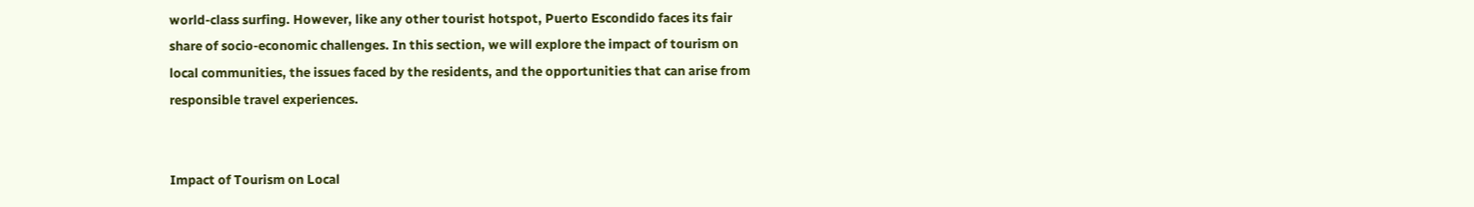world-class surfing. However, like any other tourist hotspot, Puerto Escondido faces its fair share of socio-economic challenges. In this section, we will explore the impact of tourism on local communities, the issues faced by the residents, and the opportunities that can arise from responsible travel experiences.


Impact of Tourism on Local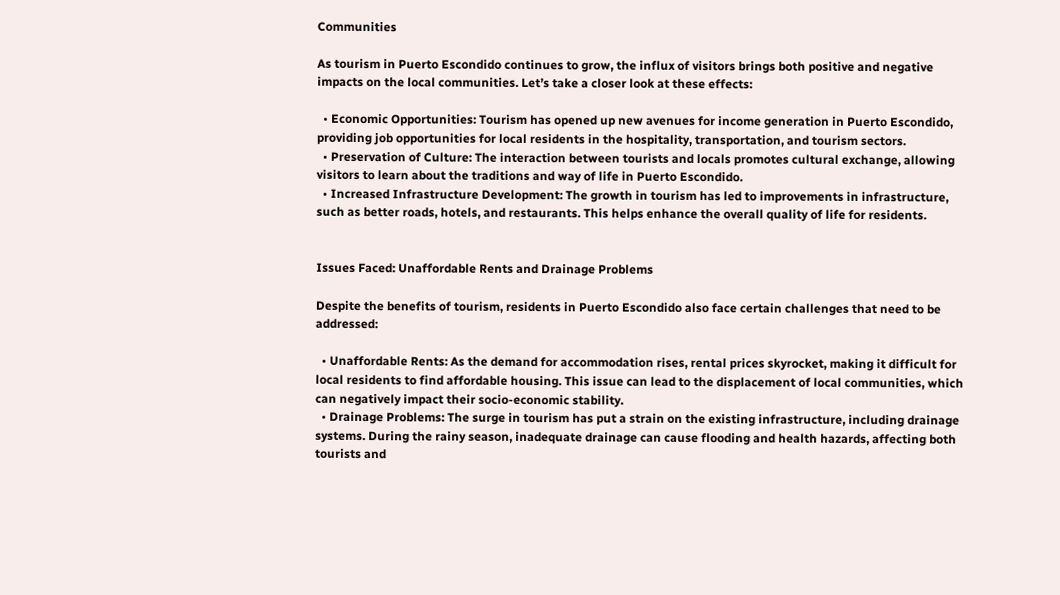Communities

As tourism in Puerto Escondido continues to grow, the influx of visitors brings both positive and negative impacts on the local communities. Let’s take a closer look at these effects:

  • Economic Opportunities: Tourism has opened up new avenues for income generation in Puerto Escondido, providing job opportunities for local residents in the hospitality, transportation, and tourism sectors.
  • Preservation of Culture: The interaction between tourists and locals promotes cultural exchange, allowing visitors to learn about the traditions and way of life in Puerto Escondido.
  • Increased Infrastructure Development: The growth in tourism has led to improvements in infrastructure, such as better roads, hotels, and restaurants. This helps enhance the overall quality of life for residents.


Issues Faced: Unaffordable Rents and Drainage Problems

Despite the benefits of tourism, residents in Puerto Escondido also face certain challenges that need to be addressed:

  • Unaffordable Rents: As the demand for accommodation rises, rental prices skyrocket, making it difficult for local residents to find affordable housing. This issue can lead to the displacement of local communities, which can negatively impact their socio-economic stability.
  • Drainage Problems: The surge in tourism has put a strain on the existing infrastructure, including drainage systems. During the rainy season, inadequate drainage can cause flooding and health hazards, affecting both tourists and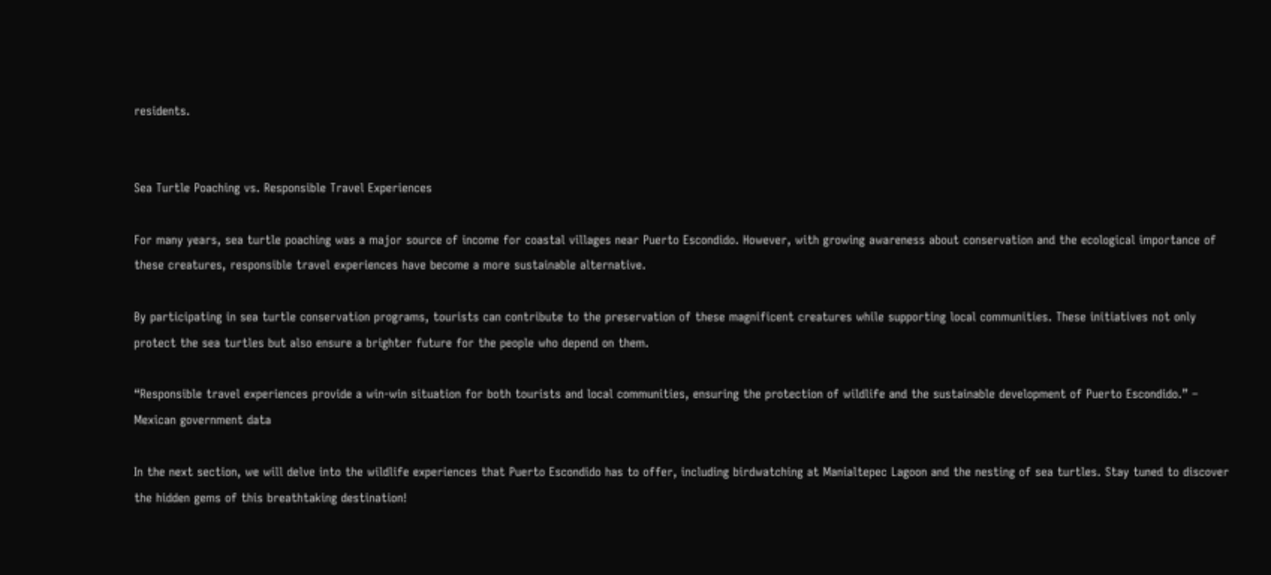residents.


Sea Turtle Poaching vs. Responsible Travel Experiences

For many years, sea turtle poaching was a major source of income for coastal villages near Puerto Escondido. However, with growing awareness about conservation and the ecological importance of these creatures, responsible travel experiences have become a more sustainable alternative.

By participating in sea turtle conservation programs, tourists can contribute to the preservation of these magnificent creatures while supporting local communities. These initiatives not only protect the sea turtles but also ensure a brighter future for the people who depend on them.

“Responsible travel experiences provide a win-win situation for both tourists and local communities, ensuring the protection of wildlife and the sustainable development of Puerto Escondido.” – Mexican government data

In the next section, we will delve into the wildlife experiences that Puerto Escondido has to offer, including birdwatching at Manialtepec Lagoon and the nesting of sea turtles. Stay tuned to discover the hidden gems of this breathtaking destination!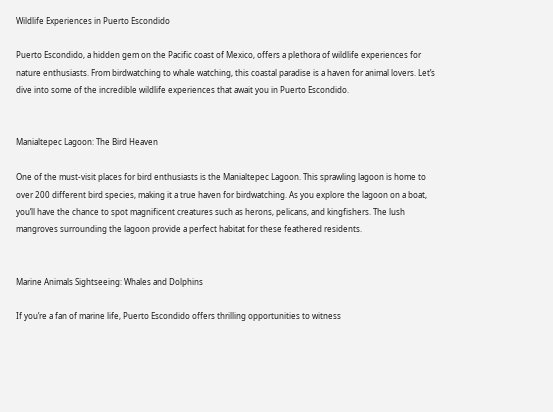Wildlife Experiences in Puerto Escondido

Puerto Escondido, a hidden gem on the Pacific coast of Mexico, offers a plethora of wildlife experiences for nature enthusiasts. From birdwatching to whale watching, this coastal paradise is a haven for animal lovers. Let’s dive into some of the incredible wildlife experiences that await you in Puerto Escondido.


Manialtepec Lagoon: The Bird Heaven

One of the must-visit places for bird enthusiasts is the Manialtepec Lagoon. This sprawling lagoon is home to over 200 different bird species, making it a true haven for birdwatching. As you explore the lagoon on a boat, you’ll have the chance to spot magnificent creatures such as herons, pelicans, and kingfishers. The lush mangroves surrounding the lagoon provide a perfect habitat for these feathered residents.


Marine Animals Sightseeing: Whales and Dolphins

If you’re a fan of marine life, Puerto Escondido offers thrilling opportunities to witness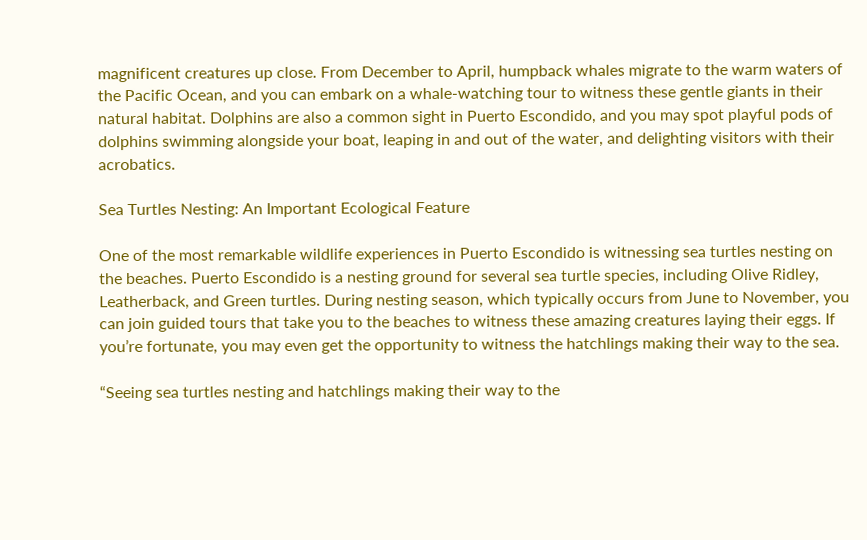magnificent creatures up close. From December to April, humpback whales migrate to the warm waters of the Pacific Ocean, and you can embark on a whale-watching tour to witness these gentle giants in their natural habitat. Dolphins are also a common sight in Puerto Escondido, and you may spot playful pods of dolphins swimming alongside your boat, leaping in and out of the water, and delighting visitors with their acrobatics.

Sea Turtles Nesting: An Important Ecological Feature

One of the most remarkable wildlife experiences in Puerto Escondido is witnessing sea turtles nesting on the beaches. Puerto Escondido is a nesting ground for several sea turtle species, including Olive Ridley, Leatherback, and Green turtles. During nesting season, which typically occurs from June to November, you can join guided tours that take you to the beaches to witness these amazing creatures laying their eggs. If you’re fortunate, you may even get the opportunity to witness the hatchlings making their way to the sea.

“Seeing sea turtles nesting and hatchlings making their way to the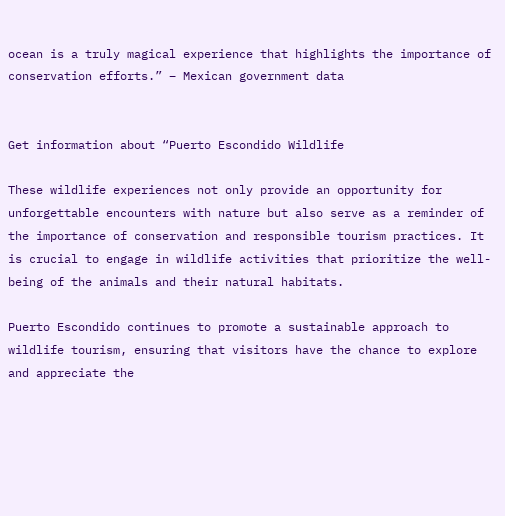ocean is a truly magical experience that highlights the importance of conservation efforts.” – Mexican government data


Get information about “Puerto Escondido Wildlife

These wildlife experiences not only provide an opportunity for unforgettable encounters with nature but also serve as a reminder of the importance of conservation and responsible tourism practices. It is crucial to engage in wildlife activities that prioritize the well-being of the animals and their natural habitats.

Puerto Escondido continues to promote a sustainable approach to wildlife tourism, ensuring that visitors have the chance to explore and appreciate the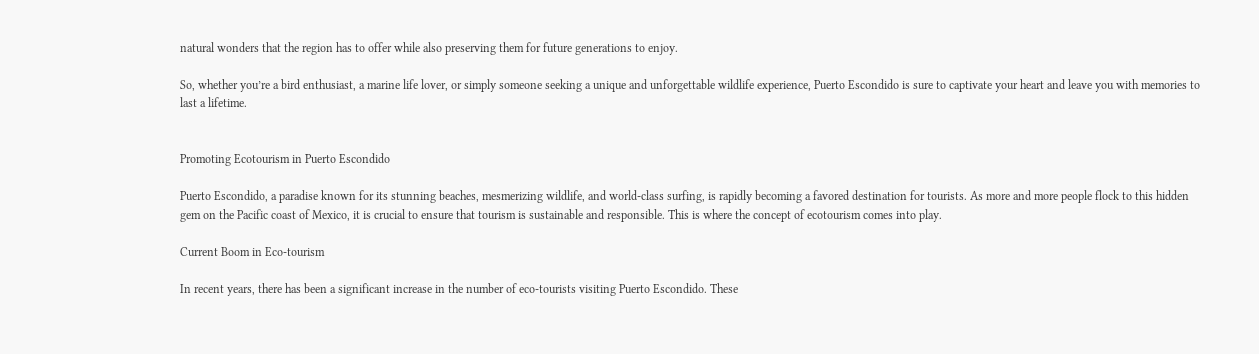natural wonders that the region has to offer while also preserving them for future generations to enjoy.

So, whether you’re a bird enthusiast, a marine life lover, or simply someone seeking a unique and unforgettable wildlife experience, Puerto Escondido is sure to captivate your heart and leave you with memories to last a lifetime.


Promoting Ecotourism in Puerto Escondido

Puerto Escondido, a paradise known for its stunning beaches, mesmerizing wildlife, and world-class surfing, is rapidly becoming a favored destination for tourists. As more and more people flock to this hidden gem on the Pacific coast of Mexico, it is crucial to ensure that tourism is sustainable and responsible. This is where the concept of ecotourism comes into play.

Current Boom in Eco-tourism

In recent years, there has been a significant increase in the number of eco-tourists visiting Puerto Escondido. These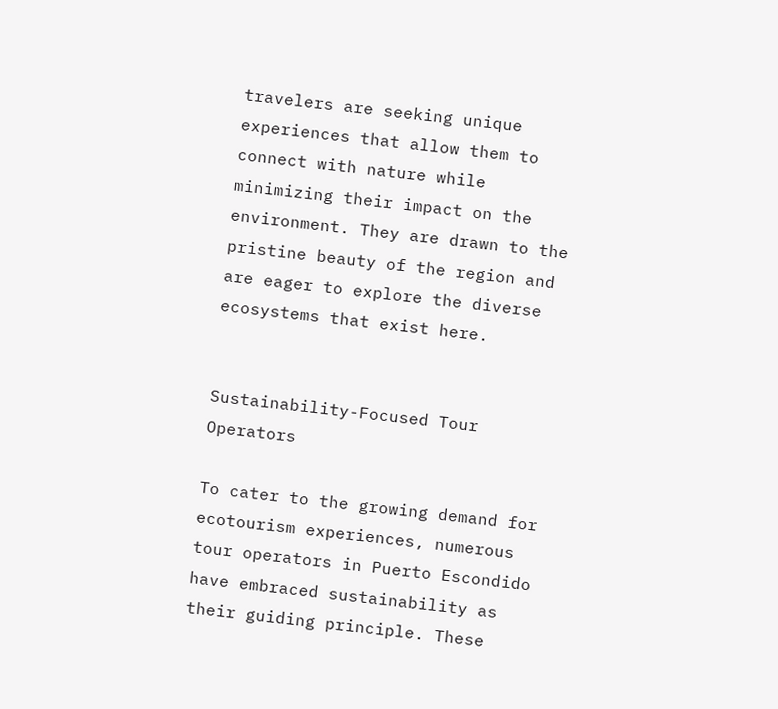travelers are seeking unique experiences that allow them to connect with nature while minimizing their impact on the environment. They are drawn to the pristine beauty of the region and are eager to explore the diverse ecosystems that exist here.


Sustainability-Focused Tour Operators

To cater to the growing demand for ecotourism experiences, numerous tour operators in Puerto Escondido have embraced sustainability as their guiding principle. These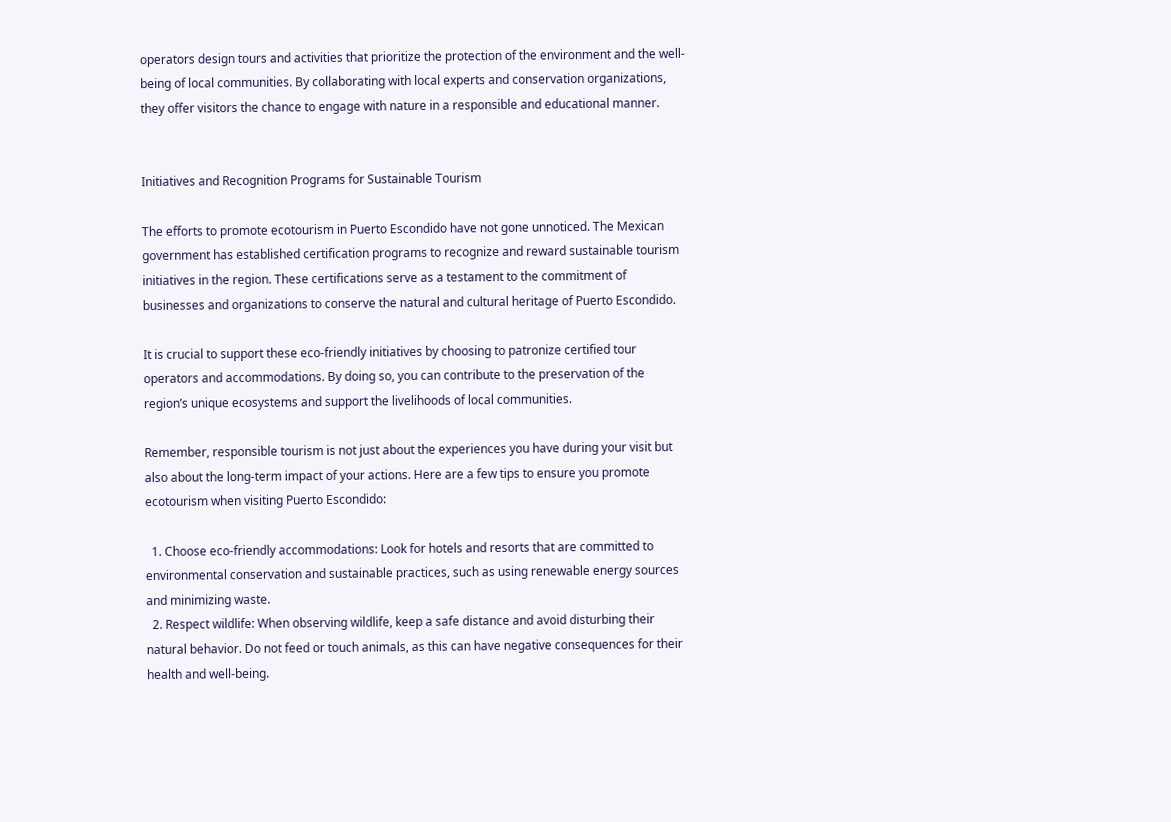operators design tours and activities that prioritize the protection of the environment and the well-being of local communities. By collaborating with local experts and conservation organizations, they offer visitors the chance to engage with nature in a responsible and educational manner.


Initiatives and Recognition Programs for Sustainable Tourism

The efforts to promote ecotourism in Puerto Escondido have not gone unnoticed. The Mexican government has established certification programs to recognize and reward sustainable tourism initiatives in the region. These certifications serve as a testament to the commitment of businesses and organizations to conserve the natural and cultural heritage of Puerto Escondido.

It is crucial to support these eco-friendly initiatives by choosing to patronize certified tour operators and accommodations. By doing so, you can contribute to the preservation of the region’s unique ecosystems and support the livelihoods of local communities.

Remember, responsible tourism is not just about the experiences you have during your visit but also about the long-term impact of your actions. Here are a few tips to ensure you promote ecotourism when visiting Puerto Escondido:

  1. Choose eco-friendly accommodations: Look for hotels and resorts that are committed to environmental conservation and sustainable practices, such as using renewable energy sources and minimizing waste.
  2. Respect wildlife: When observing wildlife, keep a safe distance and avoid disturbing their natural behavior. Do not feed or touch animals, as this can have negative consequences for their health and well-being.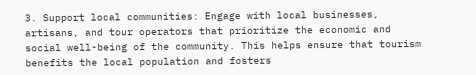3. Support local communities: Engage with local businesses, artisans, and tour operators that prioritize the economic and social well-being of the community. This helps ensure that tourism benefits the local population and fosters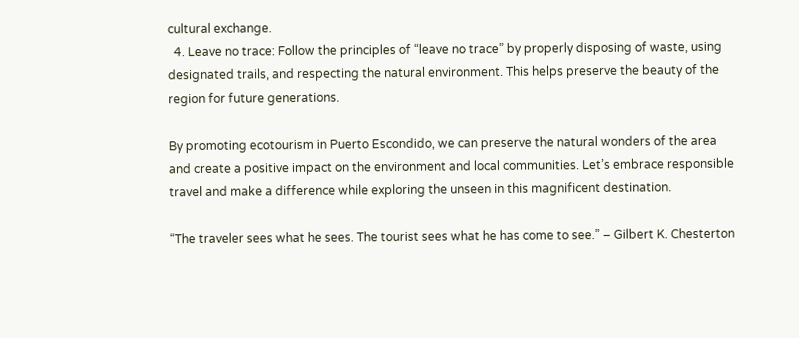cultural exchange.
  4. Leave no trace: Follow the principles of “leave no trace” by properly disposing of waste, using designated trails, and respecting the natural environment. This helps preserve the beauty of the region for future generations.

By promoting ecotourism in Puerto Escondido, we can preserve the natural wonders of the area and create a positive impact on the environment and local communities. Let’s embrace responsible travel and make a difference while exploring the unseen in this magnificent destination.

“The traveler sees what he sees. The tourist sees what he has come to see.” – Gilbert K. Chesterton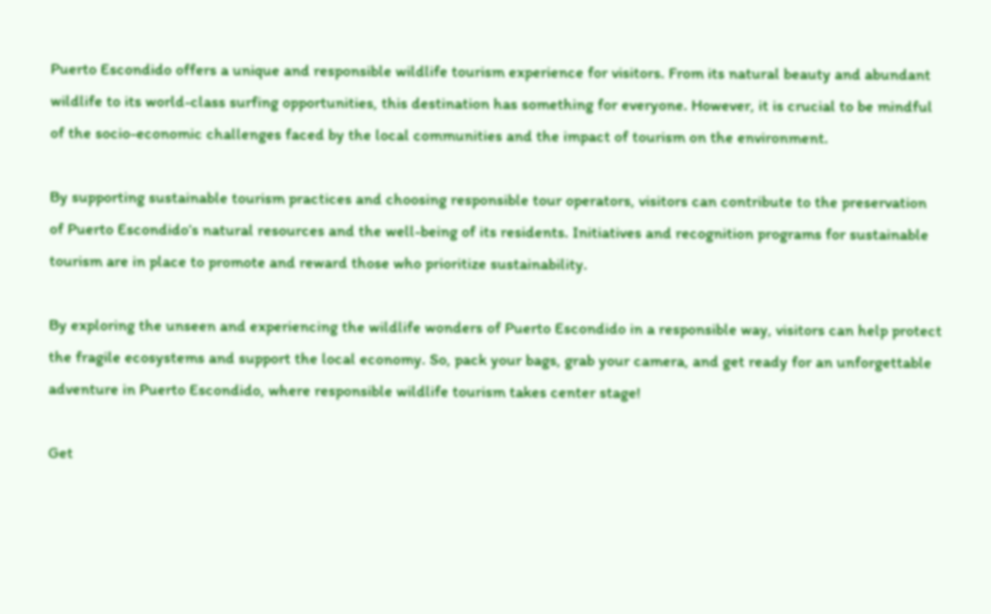Puerto Escondido offers a unique and responsible wildlife tourism experience for visitors. From its natural beauty and abundant wildlife to its world-class surfing opportunities, this destination has something for everyone. However, it is crucial to be mindful of the socio-economic challenges faced by the local communities and the impact of tourism on the environment.

By supporting sustainable tourism practices and choosing responsible tour operators, visitors can contribute to the preservation of Puerto Escondido’s natural resources and the well-being of its residents. Initiatives and recognition programs for sustainable tourism are in place to promote and reward those who prioritize sustainability.

By exploring the unseen and experiencing the wildlife wonders of Puerto Escondido in a responsible way, visitors can help protect the fragile ecosystems and support the local economy. So, pack your bags, grab your camera, and get ready for an unforgettable adventure in Puerto Escondido, where responsible wildlife tourism takes center stage!

Get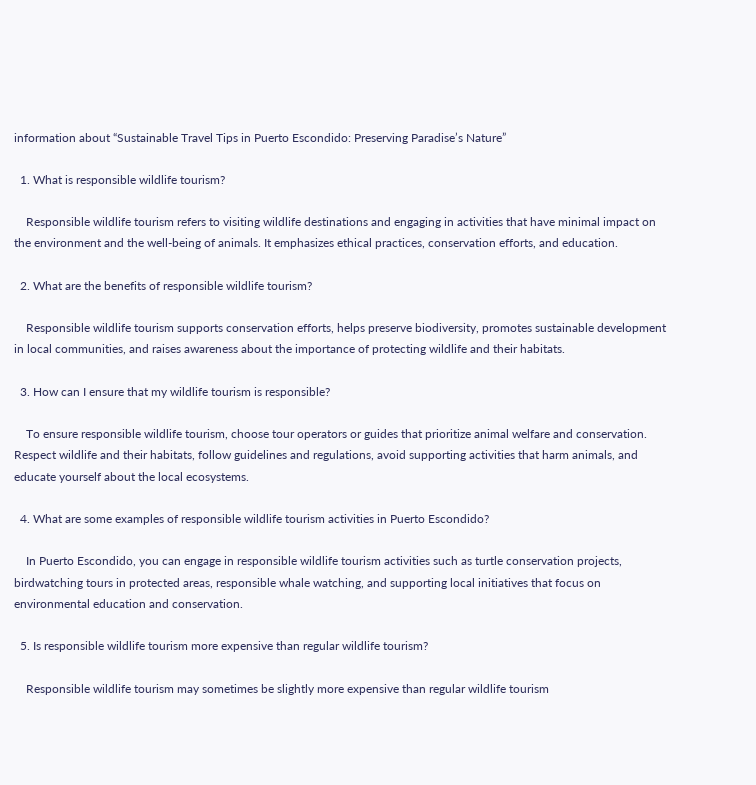information about “Sustainable Travel Tips in Puerto Escondido: Preserving Paradise’s Nature”

  1. What is responsible wildlife tourism?

    Responsible wildlife tourism refers to visiting wildlife destinations and engaging in activities that have minimal impact on the environment and the well-being of animals. It emphasizes ethical practices, conservation efforts, and education.

  2. What are the benefits of responsible wildlife tourism?

    Responsible wildlife tourism supports conservation efforts, helps preserve biodiversity, promotes sustainable development in local communities, and raises awareness about the importance of protecting wildlife and their habitats.

  3. How can I ensure that my wildlife tourism is responsible?

    To ensure responsible wildlife tourism, choose tour operators or guides that prioritize animal welfare and conservation. Respect wildlife and their habitats, follow guidelines and regulations, avoid supporting activities that harm animals, and educate yourself about the local ecosystems.

  4. What are some examples of responsible wildlife tourism activities in Puerto Escondido?

    In Puerto Escondido, you can engage in responsible wildlife tourism activities such as turtle conservation projects, birdwatching tours in protected areas, responsible whale watching, and supporting local initiatives that focus on environmental education and conservation.

  5. Is responsible wildlife tourism more expensive than regular wildlife tourism?

    Responsible wildlife tourism may sometimes be slightly more expensive than regular wildlife tourism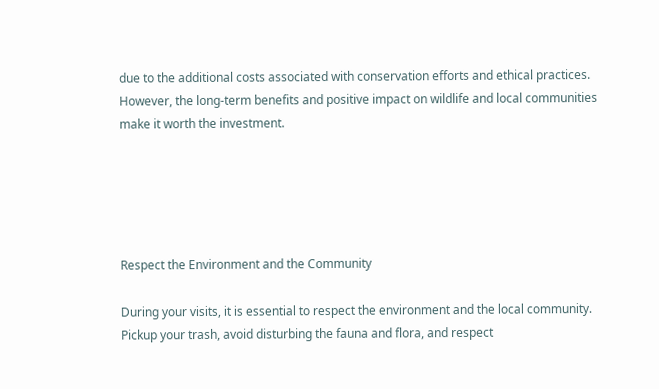due to the additional costs associated with conservation efforts and ethical practices. However, the long-term benefits and positive impact on wildlife and local communities make it worth the investment.





Respect the Environment and the Community

During your visits, it is essential to respect the environment and the local community. Pickup your trash, avoid disturbing the fauna and flora, and respect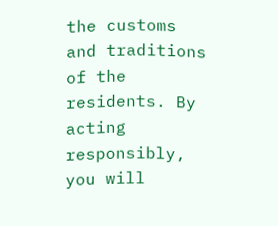the customs and traditions of the residents. By acting responsibly, you will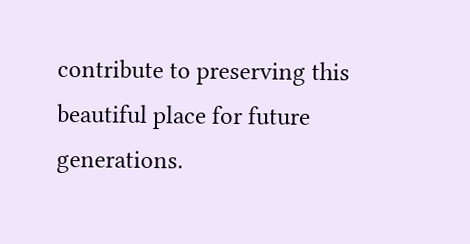contribute to preserving this beautiful place for future generations.